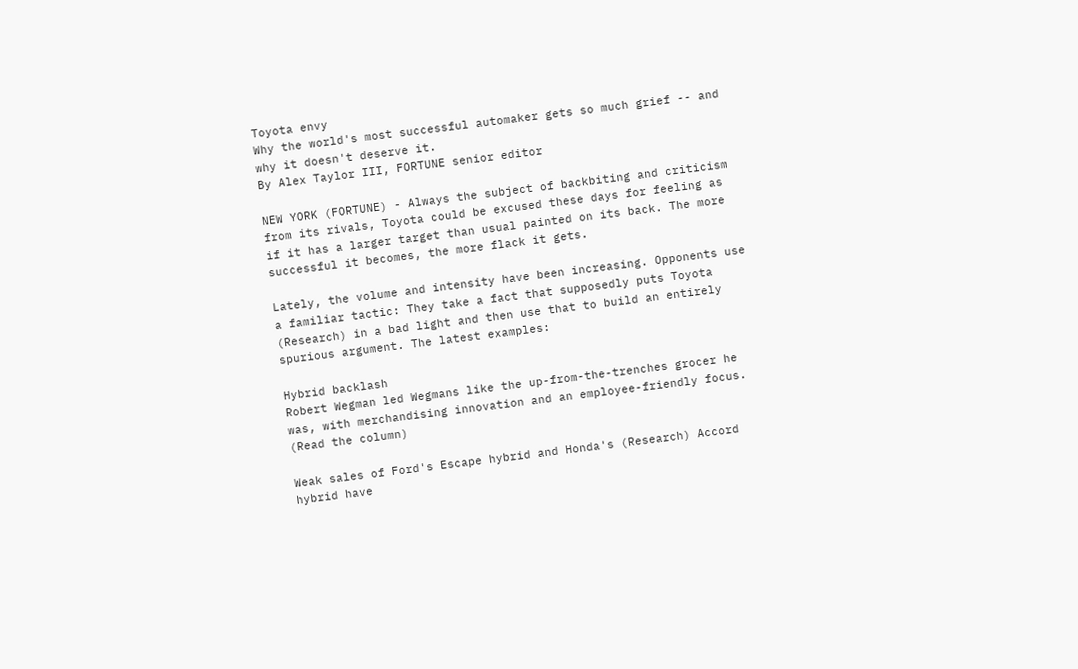Toyota envy
Why the world's most successful automaker gets so much grief -- and why it doesn't deserve it.
By Alex Taylor III, FORTUNE senior editor

NEW YORK (FORTUNE) - Always the subject of backbiting and criticism from its rivals, Toyota could be excused these days for feeling as if it has a larger target than usual painted on its back. The more successful it becomes, the more flack it gets.

Lately, the volume and intensity have been increasing. Opponents use a familiar tactic: They take a fact that supposedly puts Toyota (Research) in a bad light and then use that to build an entirely spurious argument. The latest examples:

Hybrid backlash
Robert Wegman led Wegmans like the up-from-the-trenches grocer he was, with merchandising innovation and an employee-friendly focus. (Read the column)

Weak sales of Ford's Escape hybrid and Honda's (Research) Accord hybrid have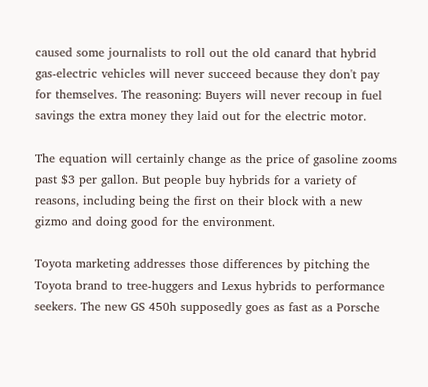caused some journalists to roll out the old canard that hybrid gas-electric vehicles will never succeed because they don't pay for themselves. The reasoning: Buyers will never recoup in fuel savings the extra money they laid out for the electric motor.

The equation will certainly change as the price of gasoline zooms past $3 per gallon. But people buy hybrids for a variety of reasons, including being the first on their block with a new gizmo and doing good for the environment.

Toyota marketing addresses those differences by pitching the Toyota brand to tree-huggers and Lexus hybrids to performance seekers. The new GS 450h supposedly goes as fast as a Porsche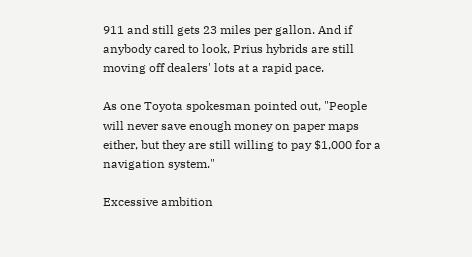911 and still gets 23 miles per gallon. And if anybody cared to look, Prius hybrids are still moving off dealers' lots at a rapid pace.

As one Toyota spokesman pointed out, "People will never save enough money on paper maps either, but they are still willing to pay $1,000 for a navigation system."

Excessive ambition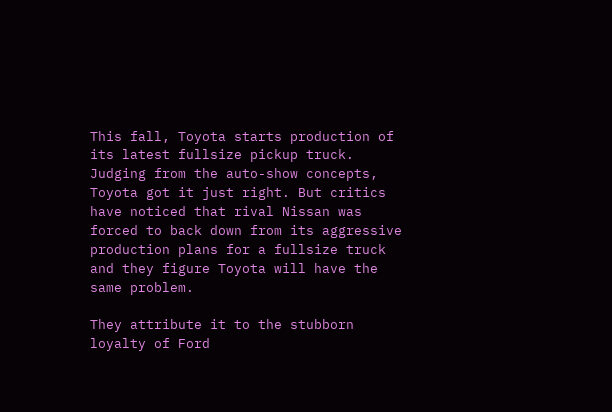This fall, Toyota starts production of its latest fullsize pickup truck. Judging from the auto-show concepts, Toyota got it just right. But critics have noticed that rival Nissan was forced to back down from its aggressive production plans for a fullsize truck and they figure Toyota will have the same problem.

They attribute it to the stubborn loyalty of Ford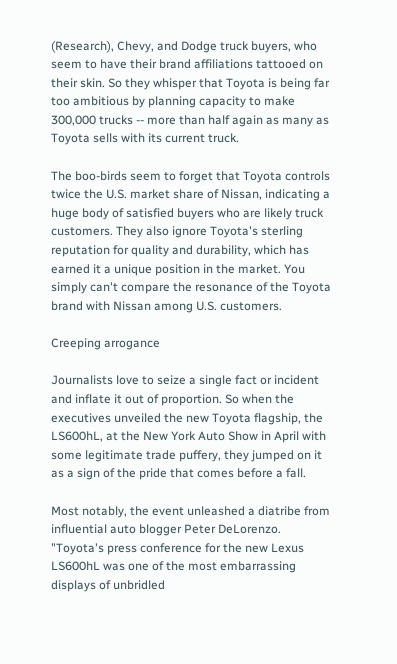(Research), Chevy, and Dodge truck buyers, who seem to have their brand affiliations tattooed on their skin. So they whisper that Toyota is being far too ambitious by planning capacity to make 300,000 trucks -- more than half again as many as Toyota sells with its current truck.

The boo-birds seem to forget that Toyota controls twice the U.S. market share of Nissan, indicating a huge body of satisfied buyers who are likely truck customers. They also ignore Toyota's sterling reputation for quality and durability, which has earned it a unique position in the market. You simply can't compare the resonance of the Toyota brand with Nissan among U.S. customers.

Creeping arrogance

Journalists love to seize a single fact or incident and inflate it out of proportion. So when the executives unveiled the new Toyota flagship, the LS600hL, at the New York Auto Show in April with some legitimate trade puffery, they jumped on it as a sign of the pride that comes before a fall.

Most notably, the event unleashed a diatribe from influential auto blogger Peter DeLorenzo. "Toyota's press conference for the new Lexus LS600hL was one of the most embarrassing displays of unbridled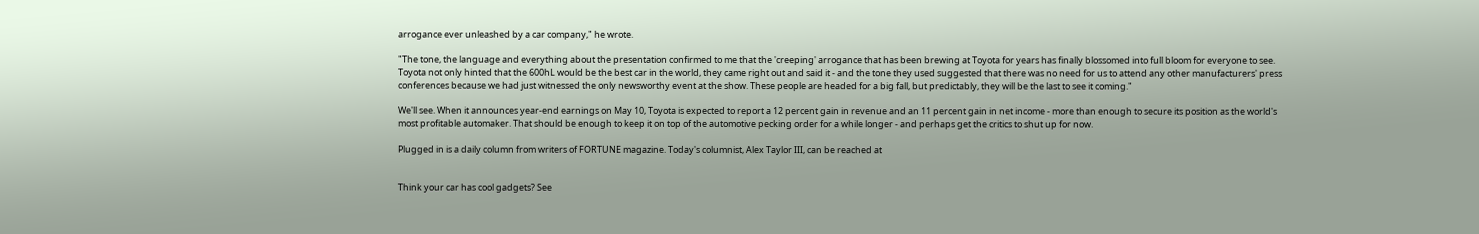arrogance ever unleashed by a car company," he wrote.

"The tone, the language and everything about the presentation confirmed to me that the 'creeping' arrogance that has been brewing at Toyota for years has finally blossomed into full bloom for everyone to see. Toyota not only hinted that the 600hL would be the best car in the world, they came right out and said it - and the tone they used suggested that there was no need for us to attend any other manufacturers' press conferences because we had just witnessed the only newsworthy event at the show. These people are headed for a big fall, but predictably, they will be the last to see it coming."

We'll see. When it announces year-end earnings on May 10, Toyota is expected to report a 12 percent gain in revenue and an 11 percent gain in net income - more than enough to secure its position as the world's most profitable automaker. That should be enough to keep it on top of the automotive pecking order for a while longer - and perhaps get the critics to shut up for now.

Plugged in is a daily column from writers of FORTUNE magazine. Today's columnist, Alex Taylor III, can be reached at


Think your car has cool gadgets? See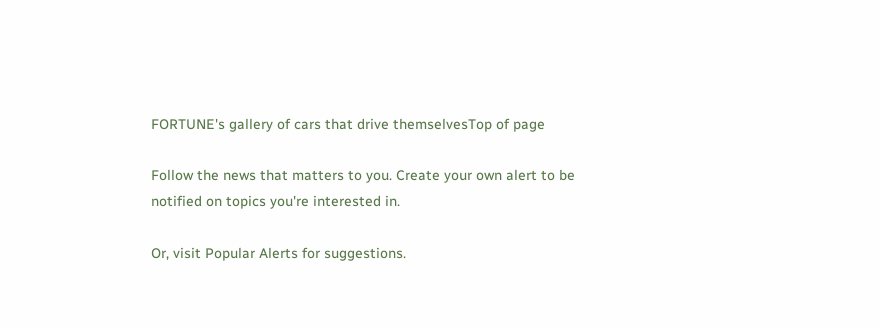FORTUNE's gallery of cars that drive themselvesTop of page

Follow the news that matters to you. Create your own alert to be notified on topics you're interested in.

Or, visit Popular Alerts for suggestions.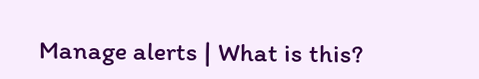Manage alerts | What is this?